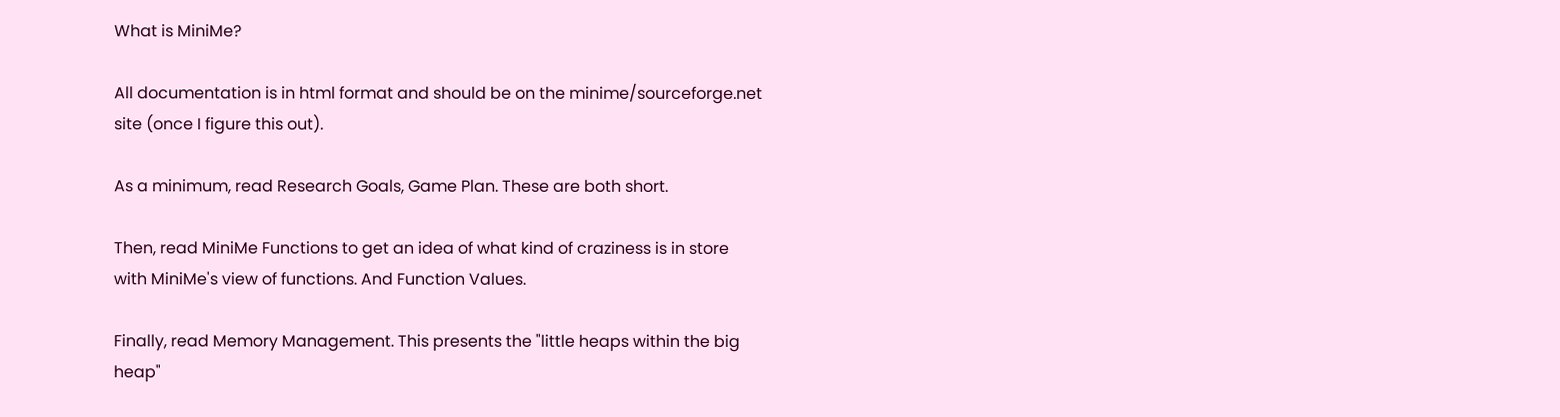What is MiniMe?

All documentation is in html format and should be on the minime/sourceforge.net site (once I figure this out).

As a minimum, read Research Goals, Game Plan. These are both short.

Then, read MiniMe Functions to get an idea of what kind of craziness is in store with MiniMe's view of functions. And Function Values.

Finally, read Memory Management. This presents the "little heaps within the big heap"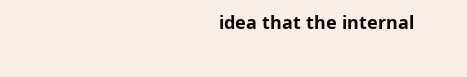idea that the internal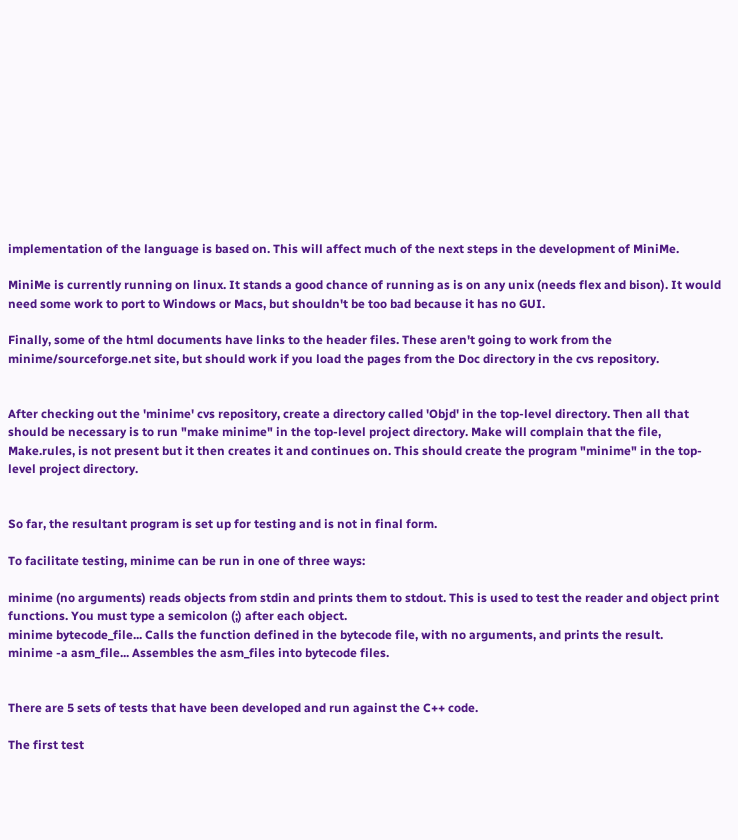implementation of the language is based on. This will affect much of the next steps in the development of MiniMe.

MiniMe is currently running on linux. It stands a good chance of running as is on any unix (needs flex and bison). It would need some work to port to Windows or Macs, but shouldn't be too bad because it has no GUI.

Finally, some of the html documents have links to the header files. These aren't going to work from the minime/sourceforge.net site, but should work if you load the pages from the Doc directory in the cvs repository.


After checking out the 'minime' cvs repository, create a directory called 'Objd' in the top-level directory. Then all that should be necessary is to run "make minime" in the top-level project directory. Make will complain that the file, Make.rules, is not present but it then creates it and continues on. This should create the program "minime" in the top-level project directory.


So far, the resultant program is set up for testing and is not in final form.

To facilitate testing, minime can be run in one of three ways:

minime (no arguments) reads objects from stdin and prints them to stdout. This is used to test the reader and object print functions. You must type a semicolon (;) after each object.
minime bytecode_file... Calls the function defined in the bytecode file, with no arguments, and prints the result.
minime -a asm_file... Assembles the asm_files into bytecode files.


There are 5 sets of tests that have been developed and run against the C++ code.

The first test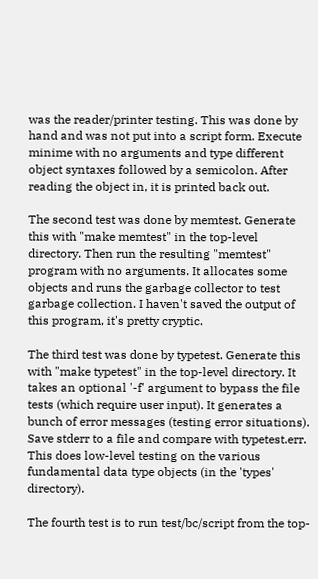was the reader/printer testing. This was done by hand and was not put into a script form. Execute minime with no arguments and type different object syntaxes followed by a semicolon. After reading the object in, it is printed back out.

The second test was done by memtest. Generate this with "make memtest" in the top-level directory. Then run the resulting "memtest" program with no arguments. It allocates some objects and runs the garbage collector to test garbage collection. I haven't saved the output of this program, it's pretty cryptic.

The third test was done by typetest. Generate this with "make typetest" in the top-level directory. It takes an optional '-f' argument to bypass the file tests (which require user input). It generates a bunch of error messages (testing error situations). Save stderr to a file and compare with typetest.err. This does low-level testing on the various fundamental data type objects (in the 'types' directory).

The fourth test is to run test/bc/script from the top-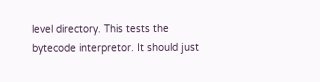level directory. This tests the bytecode interpretor. It should just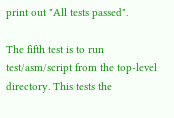print out "All tests passed".

The fifth test is to run test/asm/script from the top-level directory. This tests the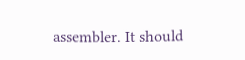assembler. It should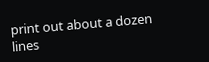print out about a dozen lines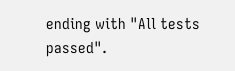ending with "All tests passed".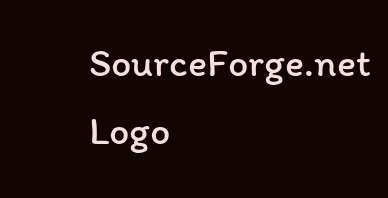SourceForge.net Logo